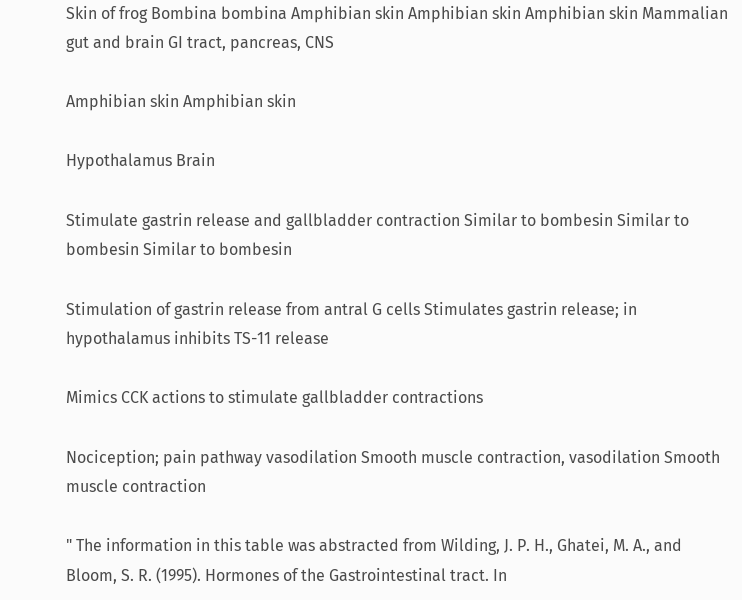Skin of frog Bombina bombina Amphibian skin Amphibian skin Amphibian skin Mammalian gut and brain GI tract, pancreas, CNS

Amphibian skin Amphibian skin

Hypothalamus Brain

Stimulate gastrin release and gallbladder contraction Similar to bombesin Similar to bombesin Similar to bombesin

Stimulation of gastrin release from antral G cells Stimulates gastrin release; in hypothalamus inhibits TS-11 release

Mimics CCK actions to stimulate gallbladder contractions

Nociception; pain pathway vasodilation Smooth muscle contraction, vasodilation Smooth muscle contraction

" The information in this table was abstracted from Wilding, J. P. H., Ghatei, M. A., and Bloom, S. R. (1995). Hormones of the Gastrointestinal tract. In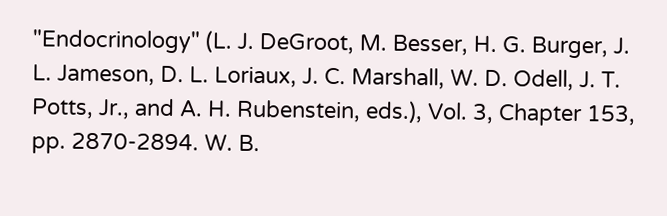"Endocrinology" (L. J. DeGroot, M. Besser, H. G. Burger, J. L. Jameson, D. L. Loriaux, J. C. Marshall, W. D. Odell, J. T. Potts, Jr., and A. H. Rubenstein, eds.), Vol. 3, Chapter 153, pp. 2870-2894. W. B.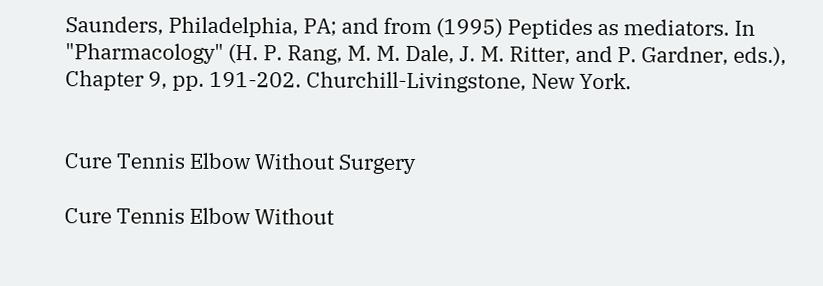Saunders, Philadelphia, PA; and from (1995) Peptides as mediators. In "Pharmacology" (H. P. Rang, M. M. Dale, J. M. Ritter, and P. Gardner, eds.), Chapter 9, pp. 191-202. Churchill-Livingstone, New York.


Cure Tennis Elbow Without Surgery

Cure Tennis Elbow Without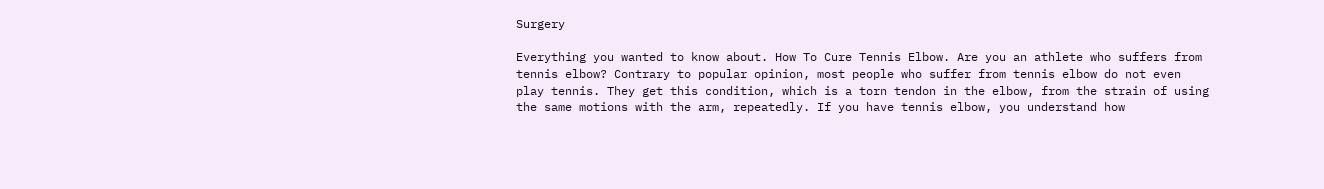Surgery

Everything you wanted to know about. How To Cure Tennis Elbow. Are you an athlete who suffers from tennis elbow? Contrary to popular opinion, most people who suffer from tennis elbow do not even play tennis. They get this condition, which is a torn tendon in the elbow, from the strain of using the same motions with the arm, repeatedly. If you have tennis elbow, you understand how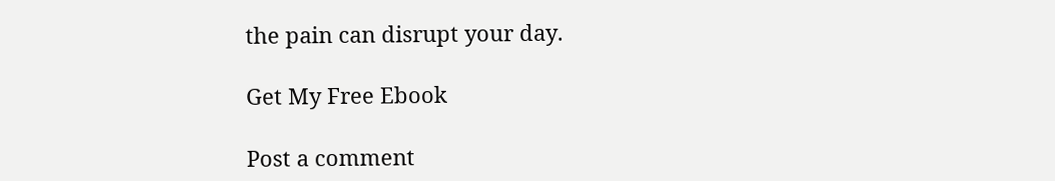the pain can disrupt your day.

Get My Free Ebook

Post a comment